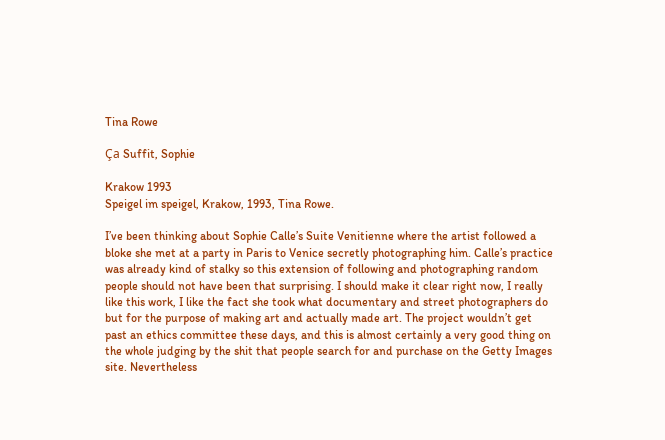Tina Rowe

Ça Suffit, Sophie

Krakow 1993
Speigel im speigel, Krakow, 1993, Tina Rowe.

I’ve been thinking about Sophie Calle’s Suite Venitienne where the artist followed a bloke she met at a party in Paris to Venice secretly photographing him. Calle’s practice was already kind of stalky so this extension of following and photographing random people should not have been that surprising. I should make it clear right now, I really like this work, I like the fact she took what documentary and street photographers do but for the purpose of making art and actually made art. The project wouldn’t get past an ethics committee these days, and this is almost certainly a very good thing on the whole judging by the shit that people search for and purchase on the Getty Images site. Nevertheless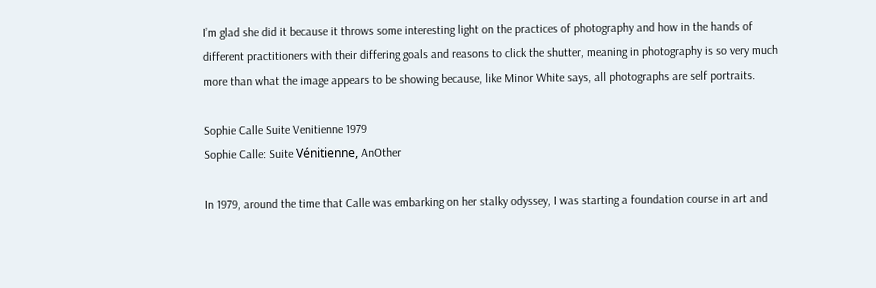I’m glad she did it because it throws some interesting light on the practices of photography and how in the hands of different practitioners with their differing goals and reasons to click the shutter, meaning in photography is so very much more than what the image appears to be showing because, like Minor White says, all photographs are self portraits.

Sophie Calle Suite Venitienne 1979
Sophie Calle: Suite Vénitienne, AnOther

In 1979, around the time that Calle was embarking on her stalky odyssey, I was starting a foundation course in art and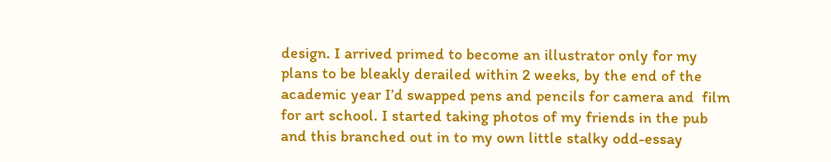design. I arrived primed to become an illustrator only for my plans to be bleakly derailed within 2 weeks, by the end of the academic year I’d swapped pens and pencils for camera and  film for art school. I started taking photos of my friends in the pub and this branched out in to my own little stalky odd-essay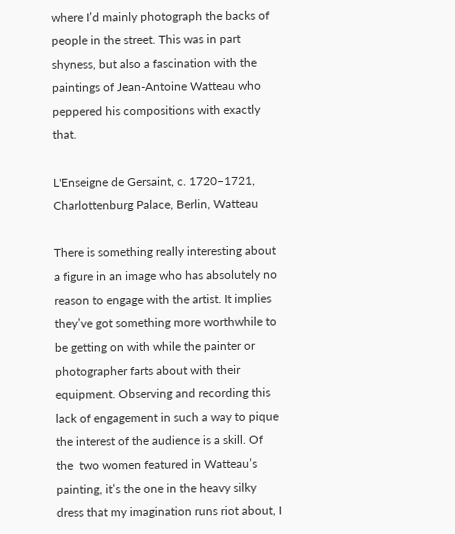where I’d mainly photograph the backs of people in the street. This was in part shyness, but also a fascination with the paintings of Jean-Antoine Watteau who peppered his compositions with exactly that.

L'Enseigne de Gersaint, c. 1720–1721, Charlottenburg Palace, Berlin, Watteau

There is something really interesting about a figure in an image who has absolutely no reason to engage with the artist. It implies they’ve got something more worthwhile to be getting on with while the painter or photographer farts about with their equipment. Observing and recording this lack of engagement in such a way to pique the interest of the audience is a skill. Of the  two women featured in Watteau’s painting, it’s the one in the heavy silky dress that my imagination runs riot about, I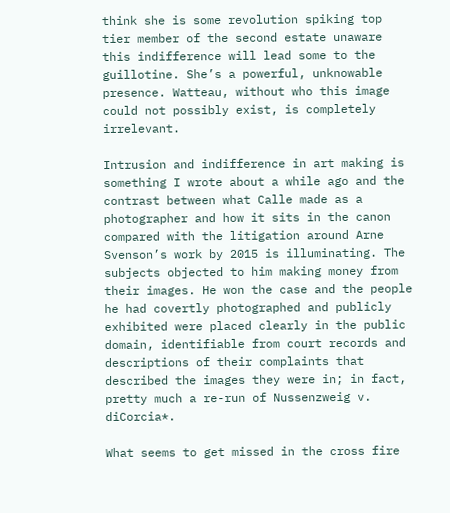think she is some revolution spiking top tier member of the second estate unaware this indifference will lead some to the guillotine. She’s a powerful, unknowable presence. Watteau, without who this image could not possibly exist, is completely irrelevant.

Intrusion and indifference in art making is something I wrote about a while ago and the contrast between what Calle made as a photographer and how it sits in the canon compared with the litigation around Arne Svenson’s work by 2015 is illuminating. The subjects objected to him making money from their images. He won the case and the people he had covertly photographed and publicly exhibited were placed clearly in the public domain, identifiable from court records and descriptions of their complaints that described the images they were in; in fact, pretty much a re-run of Nussenzweig v. diCorcia*.

What seems to get missed in the cross fire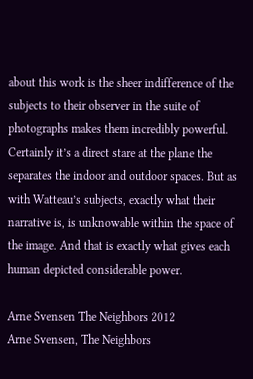about this work is the sheer indifference of the subjects to their observer in the suite of photographs makes them incredibly powerful. Certainly it’s a direct stare at the plane the separates the indoor and outdoor spaces. But as with Watteau’s subjects, exactly what their narrative is, is unknowable within the space of the image. And that is exactly what gives each human depicted considerable power.

Arne Svensen The Neighbors 2012
Arne Svensen, The Neighbors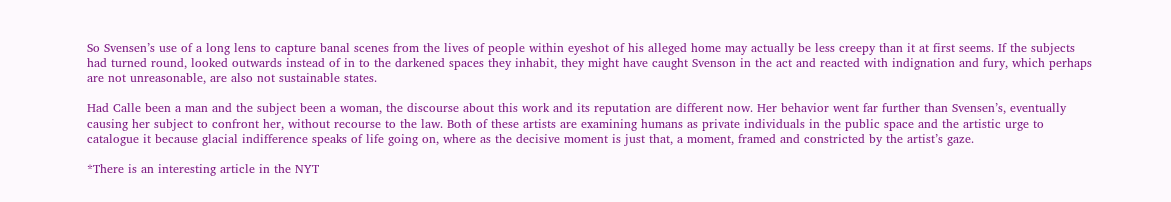So Svensen’s use of a long lens to capture banal scenes from the lives of people within eyeshot of his alleged home may actually be less creepy than it at first seems. If the subjects had turned round, looked outwards instead of in to the darkened spaces they inhabit, they might have caught Svenson in the act and reacted with indignation and fury, which perhaps are not unreasonable, are also not sustainable states.

Had Calle been a man and the subject been a woman, the discourse about this work and its reputation are different now. Her behavior went far further than Svensen’s, eventually causing her subject to confront her, without recourse to the law. Both of these artists are examining humans as private individuals in the public space and the artistic urge to catalogue it because glacial indifference speaks of life going on, where as the decisive moment is just that, a moment, framed and constricted by the artist’s gaze.

*There is an interesting article in the NYT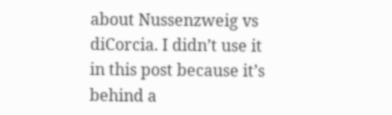about Nussenzweig vs diCorcia. I didn’t use it in this post because it’s behind a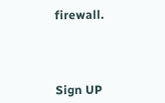firewall.




Sign UP